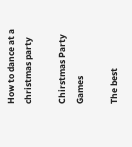How to dance at a christmas party

Chirstmas Party Games

The best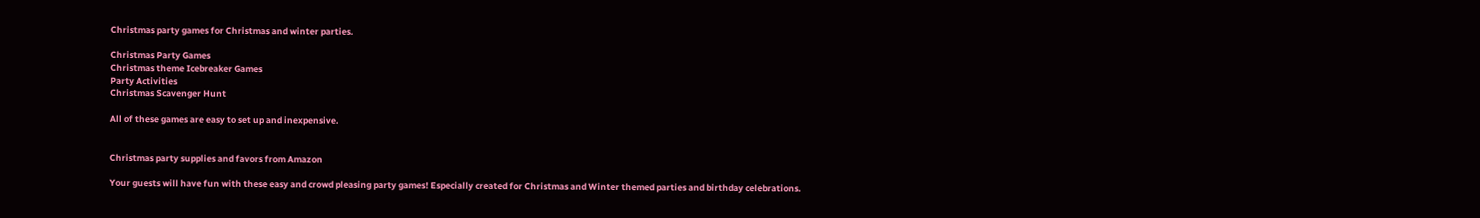Christmas party games for Christmas and winter parties.

Christmas Party Games
Christmas theme Icebreaker Games
Party Activities
Christmas Scavenger Hunt

All of these games are easy to set up and inexpensive.


Christmas party supplies and favors from Amazon

Your guests will have fun with these easy and crowd pleasing party games! Especially created for Christmas and Winter themed parties and birthday celebrations.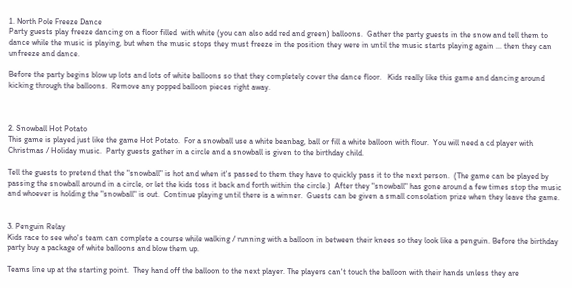1. North Pole Freeze Dance
Party guests play freeze dancing on a floor filled  with white (you can also add red and green) balloons.  Gather the party guests in the snow and tell them to dance while the music is playing, but when the music stops they must freeze in the position they were in until the music starts playing again ... then they can unfreeze and dance.

Before the party begins blow up lots and lots of white balloons so that they completely cover the dance floor.   Kids really like this game and dancing around kicking through the balloons.  Remove any popped balloon pieces right away.



2. Snowball Hot Potato
This game is played just like the game Hot Potato.  For a snowball use a white beanbag, ball or fill a white balloon with flour.  You will need a cd player with Christmas / Holiday music.  Party guests gather in a circle and a snowball is given to the birthday child.

Tell the guests to pretend that the "snowball" is hot and when it's passed to them they have to quickly pass it to the next person.  (The game can be played by passing the snowball around in a circle, or let the kids toss it back and forth within the circle.)  After they "snowball" has gone around a few times stop the music and whoever is holding the "snowball" is out.  Continue playing until there is a winner.  Guests can be given a small consolation prize when they leave the game.


3. Penguin Relay
Kids race to see who's team can complete a course while walking / running with a balloon in between their knees so they look like a penguin. Before the birthday party buy a package of white balloons and blow them up.

Teams line up at the starting point.  They hand off the balloon to the next player. The players can't touch the balloon with their hands unless they are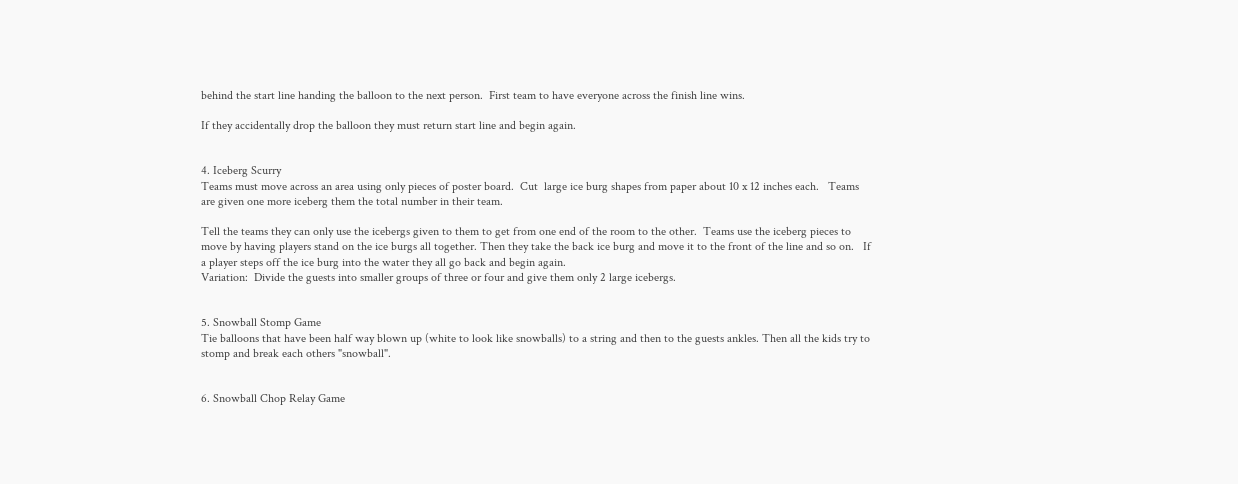behind the start line handing the balloon to the next person.  First team to have everyone across the finish line wins.

If they accidentally drop the balloon they must return start line and begin again.


4. Iceberg Scurry
Teams must move across an area using only pieces of poster board.  Cut  large ice burg shapes from paper about 10 x 12 inches each.   Teams are given one more iceberg them the total number in their team.

Tell the teams they can only use the icebergs given to them to get from one end of the room to the other.  Teams use the iceberg pieces to move by having players stand on the ice burgs all together. Then they take the back ice burg and move it to the front of the line and so on.   If a player steps off the ice burg into the water they all go back and begin again.
Variation:  Divide the guests into smaller groups of three or four and give them only 2 large icebergs.


5. Snowball Stomp Game
Tie balloons that have been half way blown up (white to look like snowballs) to a string and then to the guests ankles. Then all the kids try to stomp and break each others "snowball".


6. Snowball Chop Relay Game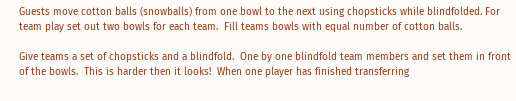Guests move cotton balls (snowballs) from one bowl to the next using chopsticks while blindfolded. For team play set out two bowls for each team.  Fill teams bowls with equal number of cotton balls.

Give teams a set of chopsticks and a blindfold.  One by one blindfold team members and set them in front of the bowls.  This is harder then it looks!  When one player has finished transferring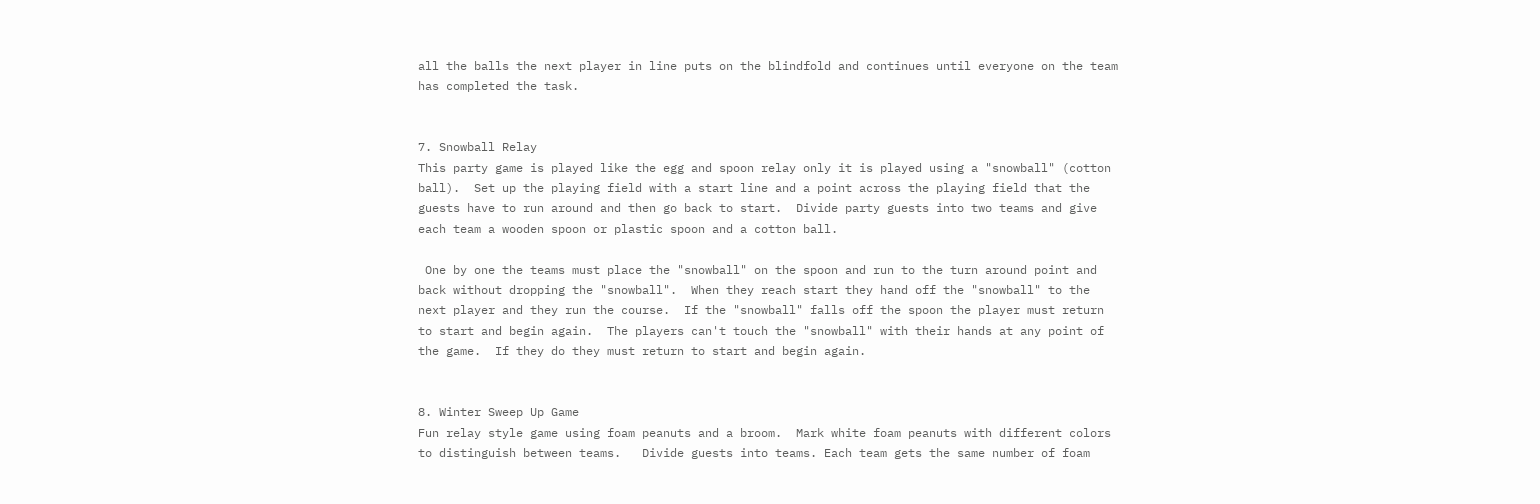all the balls the next player in line puts on the blindfold and continues until everyone on the team has completed the task.


7. Snowball Relay
This party game is played like the egg and spoon relay only it is played using a "snowball" (cotton ball).  Set up the playing field with a start line and a point across the playing field that the guests have to run around and then go back to start.  Divide party guests into two teams and give each team a wooden spoon or plastic spoon and a cotton ball.

 One by one the teams must place the "snowball" on the spoon and run to the turn around point and back without dropping the "snowball".  When they reach start they hand off the "snowball" to the next player and they run the course.  If the "snowball" falls off the spoon the player must return to start and begin again.  The players can't touch the "snowball" with their hands at any point of the game.  If they do they must return to start and begin again.


8. Winter Sweep Up Game
Fun relay style game using foam peanuts and a broom.  Mark white foam peanuts with different colors to distinguish between teams.   Divide guests into teams. Each team gets the same number of foam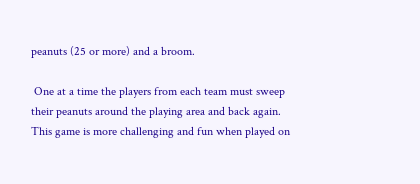peanuts (25 or more) and a broom.

 One at a time the players from each team must sweep their peanuts around the playing area and back again.  This game is more challenging and fun when played on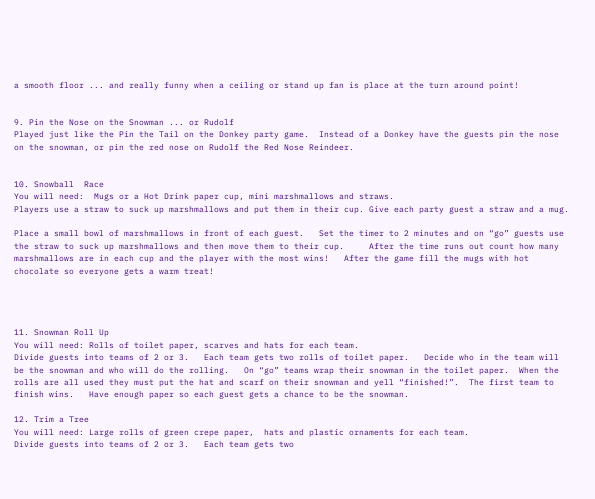a smooth floor ... and really funny when a ceiling or stand up fan is place at the turn around point!


9. Pin the Nose on the Snowman ... or Rudolf
Played just like the Pin the Tail on the Donkey party game.  Instead of a Donkey have the guests pin the nose on the snowman, or pin the red nose on Rudolf the Red Nose Reindeer.


10. Snowball  Race
You will need:  Mugs or a Hot Drink paper cup, mini marshmallows and straws.
Players use a straw to suck up marshmallows and put them in their cup. Give each party guest a straw and a mug.

Place a small bowl of marshmallows in front of each guest.   Set the timer to 2 minutes and on “go” guests use the straw to suck up marshmallows and then move them to their cup.     After the time runs out count how many marshmallows are in each cup and the player with the most wins!   After the game fill the mugs with hot chocolate so everyone gets a warm treat!




11. Snowman Roll Up
You will need: Rolls of toilet paper, scarves and hats for each team.
Divide guests into teams of 2 or 3.   Each team gets two rolls of toilet paper.   Decide who in the team will be the snowman and who will do the rolling.   On “go” teams wrap their snowman in the toilet paper.  When the rolls are all used they must put the hat and scarf on their snowman and yell “finished!”.  The first team to finish wins.   Have enough paper so each guest gets a chance to be the snowman.

12. Trim a Tree
You will need: Large rolls of green crepe paper,  hats and plastic ornaments for each team.
Divide guests into teams of 2 or 3.   Each team gets two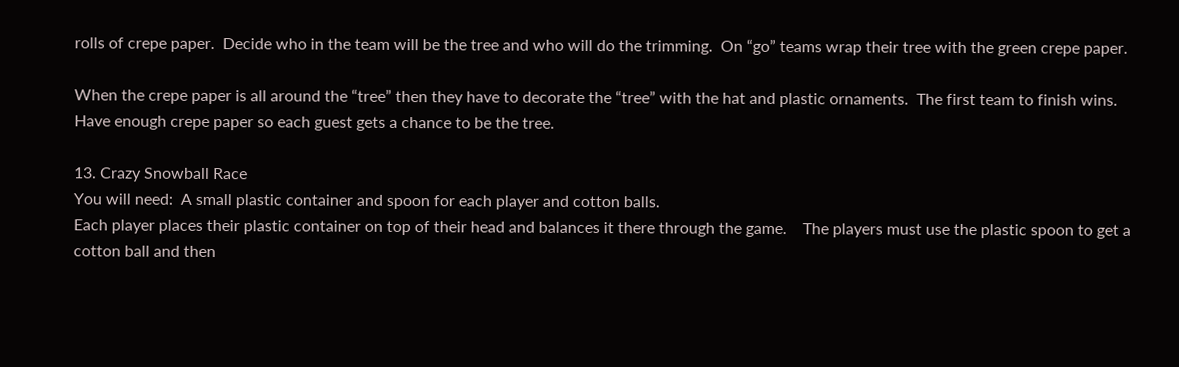rolls of crepe paper.  Decide who in the team will be the tree and who will do the trimming.  On “go” teams wrap their tree with the green crepe paper.

When the crepe paper is all around the “tree” then they have to decorate the “tree” with the hat and plastic ornaments.  The first team to finish wins.   Have enough crepe paper so each guest gets a chance to be the tree.

13. Crazy Snowball Race
You will need:  A small plastic container and spoon for each player and cotton balls.
Each player places their plastic container on top of their head and balances it there through the game.    The players must use the plastic spoon to get a cotton ball and then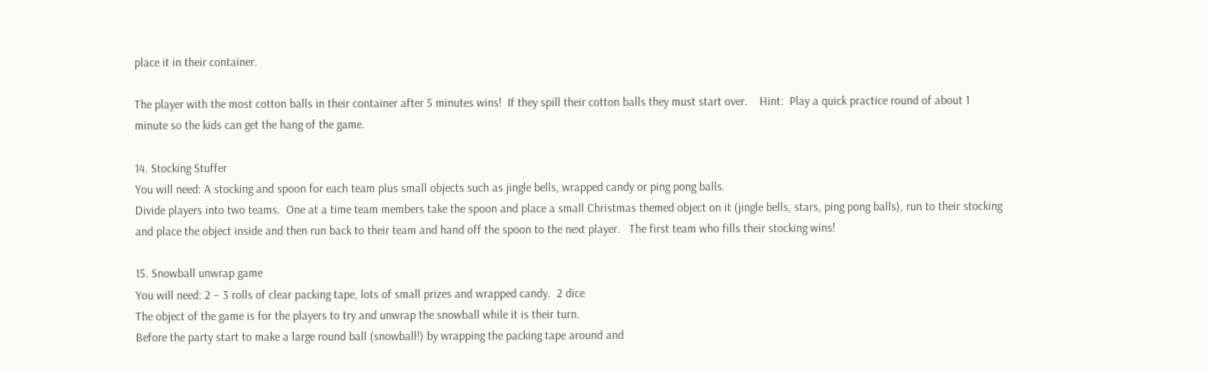place it in their container.

The player with the most cotton balls in their container after 5 minutes wins!  If they spill their cotton balls they must start over.    Hint:  Play a quick practice round of about 1 minute so the kids can get the hang of the game.

14. Stocking Stuffer
You will need: A stocking and spoon for each team plus small objects such as jingle bells, wrapped candy or ping pong balls.
Divide players into two teams.  One at a time team members take the spoon and place a small Christmas themed object on it (jingle bells, stars, ping pong balls), run to their stocking and place the object inside and then run back to their team and hand off the spoon to the next player.   The first team who fills their stocking wins!

15. Snowball unwrap game
You will need: 2 – 3 rolls of clear packing tape, lots of small prizes and wrapped candy.  2 dice
The object of the game is for the players to try and unwrap the snowball while it is their turn.
Before the party start to make a large round ball (snowball!) by wrapping the packing tape around and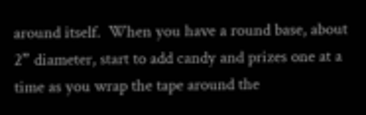around itself.  When you have a round base, about 2” diameter, start to add candy and prizes one at a time as you wrap the tape around the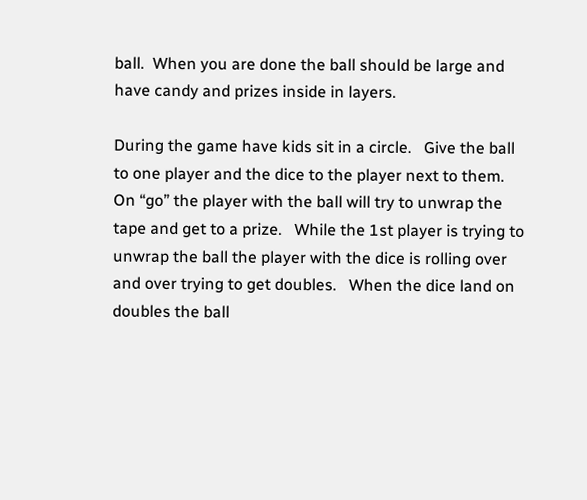ball.  When you are done the ball should be large and have candy and prizes inside in layers.

During the game have kids sit in a circle.   Give the ball to one player and the dice to the player next to them.   On “go” the player with the ball will try to unwrap the tape and get to a prize.   While the 1st player is trying to unwrap the ball the player with the dice is rolling over and over trying to get doubles.   When the dice land on doubles the ball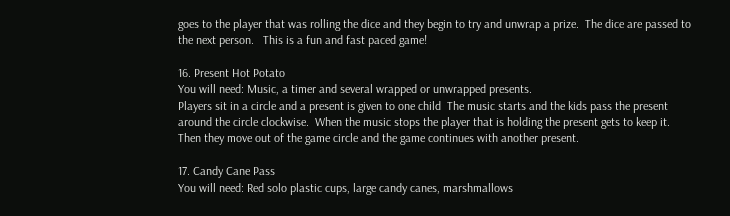goes to the player that was rolling the dice and they begin to try and unwrap a prize.  The dice are passed to the next person.   This is a fun and fast paced game!

16. Present Hot Potato
You will need: Music, a timer and several wrapped or unwrapped presents.
Players sit in a circle and a present is given to one child  The music starts and the kids pass the present around the circle clockwise.  When the music stops the player that is holding the present gets to keep it.  Then they move out of the game circle and the game continues with another present.

17. Candy Cane Pass
You will need: Red solo plastic cups, large candy canes, marshmallows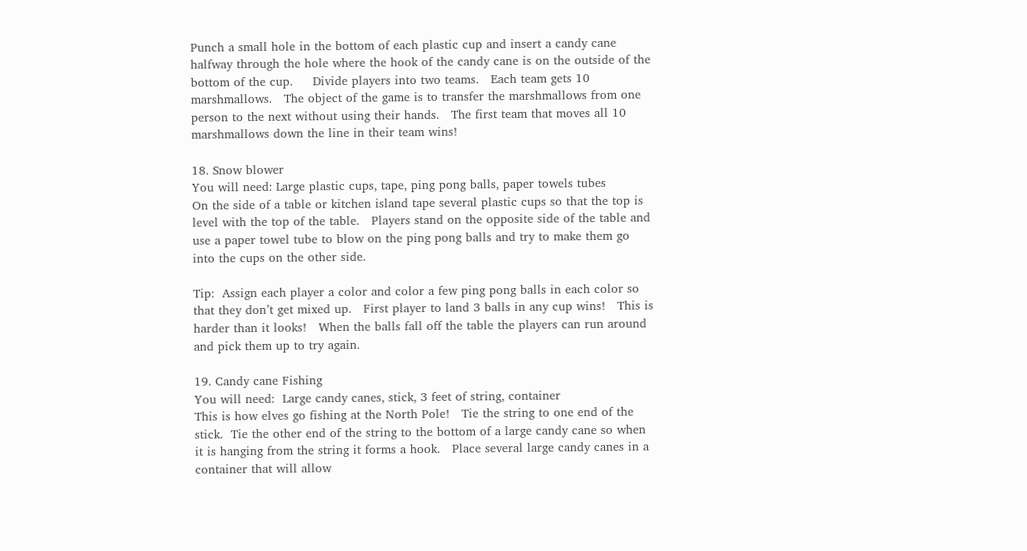Punch a small hole in the bottom of each plastic cup and insert a candy cane halfway through the hole where the hook of the candy cane is on the outside of the bottom of the cup.     Divide players into two teams.   Each team gets 10 marshmallows.   The object of the game is to transfer the marshmallows from one person to the next without using their hands.   The first team that moves all 10 marshmallows down the line in their team wins!

18. Snow blower
You will need: Large plastic cups, tape, ping pong balls, paper towels tubes
On the side of a table or kitchen island tape several plastic cups so that the top is level with the top of the table.   Players stand on the opposite side of the table and use a paper towel tube to blow on the ping pong balls and try to make them go into the cups on the other side.

Tip:  Assign each player a color and color a few ping pong balls in each color so that they don’t get mixed up.   First player to land 3 balls in any cup wins!   This is harder than it looks!   When the balls fall off the table the players can run around and pick them up to try again.

19. Candy cane Fishing
You will need:  Large candy canes, stick, 3 feet of string, container
This is how elves go fishing at the North Pole!   Tie the string to one end of the stick.  Tie the other end of the string to the bottom of a large candy cane so when it is hanging from the string it forms a hook.   Place several large candy canes in a container that will allow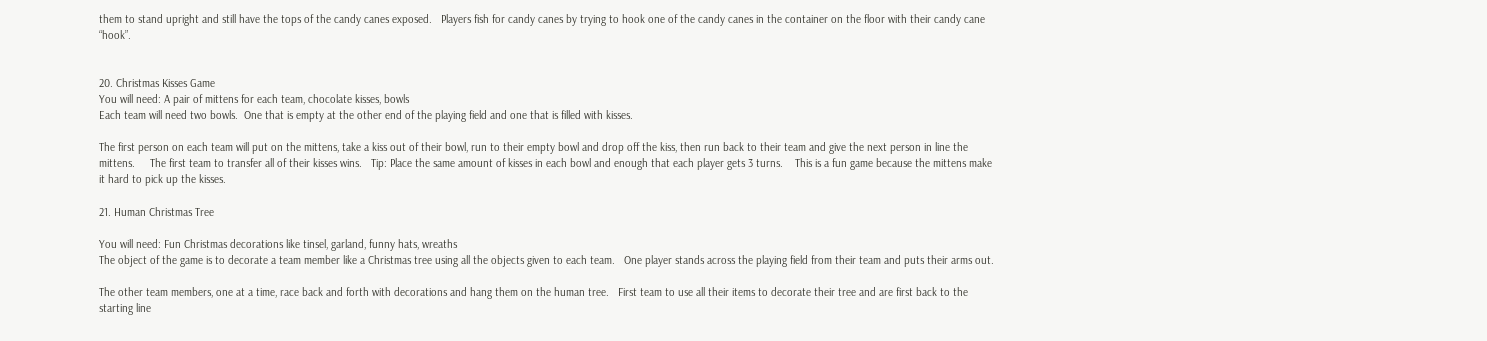them to stand upright and still have the tops of the candy canes exposed.   Players fish for candy canes by trying to hook one of the candy canes in the container on the floor with their candy cane “hook”.


20. Christmas Kisses Game
You will need: A pair of mittens for each team, chocolate kisses, bowls
Each team will need two bowls.  One that is empty at the other end of the playing field and one that is filled with kisses.

The first person on each team will put on the mittens, take a kiss out of their bowl, run to their empty bowl and drop off the kiss, then run back to their team and give the next person in line the mittens.     The first team to transfer all of their kisses wins.   Tip: Place the same amount of kisses in each bowl and enough that each player gets 3 turns.    This is a fun game because the mittens make it hard to pick up the kisses.

21. Human Christmas Tree

You will need: Fun Christmas decorations like tinsel, garland, funny hats, wreaths
The object of the game is to decorate a team member like a Christmas tree using all the objects given to each team.   One player stands across the playing field from their team and puts their arms out.

The other team members, one at a time, race back and forth with decorations and hang them on the human tree.   First team to use all their items to decorate their tree and are first back to the starting line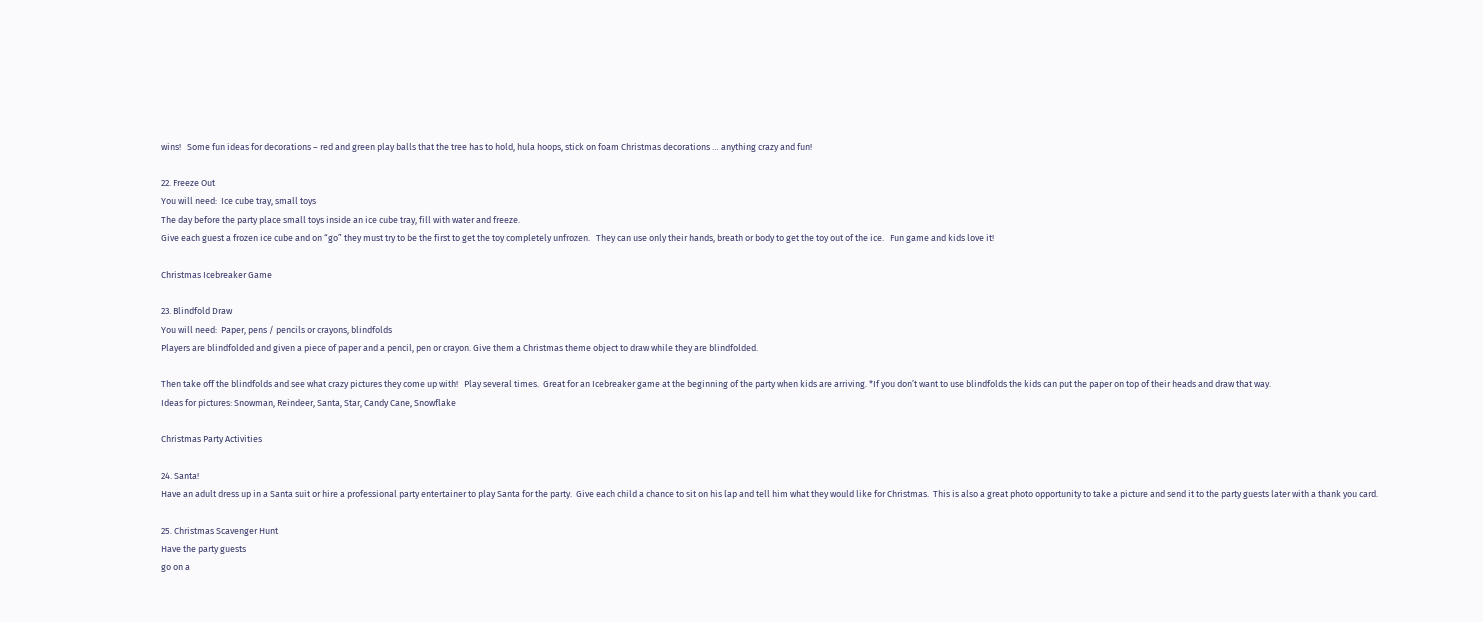wins!   Some fun ideas for decorations – red and green play balls that the tree has to hold, hula hoops, stick on foam Christmas decorations … anything crazy and fun!

22. Freeze Out
You will need:  Ice cube tray, small toys
The day before the party place small toys inside an ice cube tray, fill with water and freeze.
Give each guest a frozen ice cube and on “go” they must try to be the first to get the toy completely unfrozen.   They can use only their hands, breath or body to get the toy out of the ice.   Fun game and kids love it!

Christmas Icebreaker Game

23. Blindfold Draw
You will need:  Paper, pens / pencils or crayons, blindfolds
Players are blindfolded and given a piece of paper and a pencil, pen or crayon. Give them a Christmas theme object to draw while they are blindfolded.

Then take off the blindfolds and see what crazy pictures they come up with!   Play several times.  Great for an Icebreaker game at the beginning of the party when kids are arriving. *If you don’t want to use blindfolds the kids can put the paper on top of their heads and draw that way.
Ideas for pictures: Snowman, Reindeer, Santa, Star, Candy Cane, Snowflake

Christmas Party Activities

24. Santa!
Have an adult dress up in a Santa suit or hire a professional party entertainer to play Santa for the party.  Give each child a chance to sit on his lap and tell him what they would like for Christmas.  This is also a great photo opportunity to take a picture and send it to the party guests later with a thank you card.

25. Christmas Scavenger Hunt
Have the party guests
go on a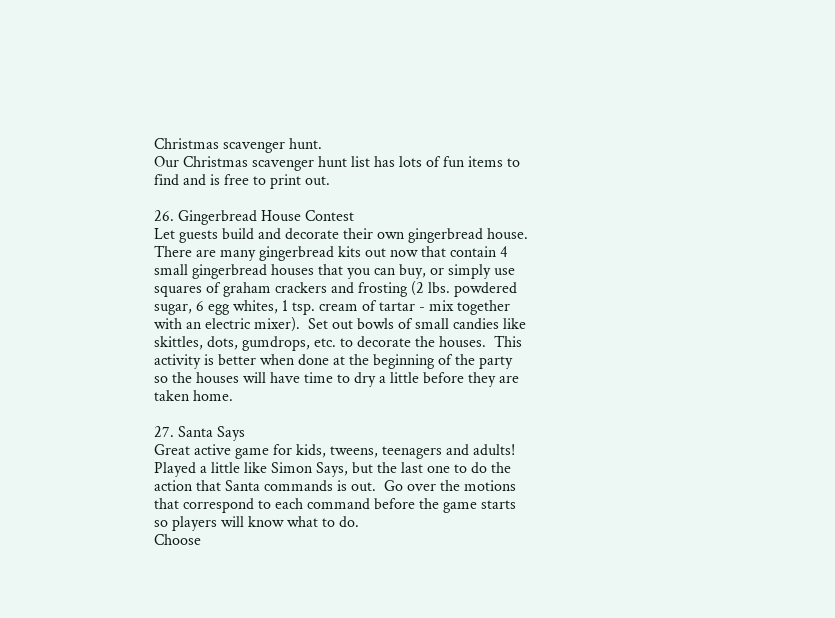Christmas scavenger hunt.
Our Christmas scavenger hunt list has lots of fun items to find and is free to print out.

26. Gingerbread House Contest
Let guests build and decorate their own gingerbread house.  There are many gingerbread kits out now that contain 4 small gingerbread houses that you can buy, or simply use squares of graham crackers and frosting (2 lbs. powdered sugar, 6 egg whites, 1 tsp. cream of tartar - mix together with an electric mixer).  Set out bowls of small candies like skittles, dots, gumdrops, etc. to decorate the houses.  This activity is better when done at the beginning of the party so the houses will have time to dry a little before they are taken home.

27. Santa Says
Great active game for kids, tweens, teenagers and adults!  Played a little like Simon Says, but the last one to do the action that Santa commands is out.  Go over the motions that correspond to each command before the game starts so players will know what to do.
Choose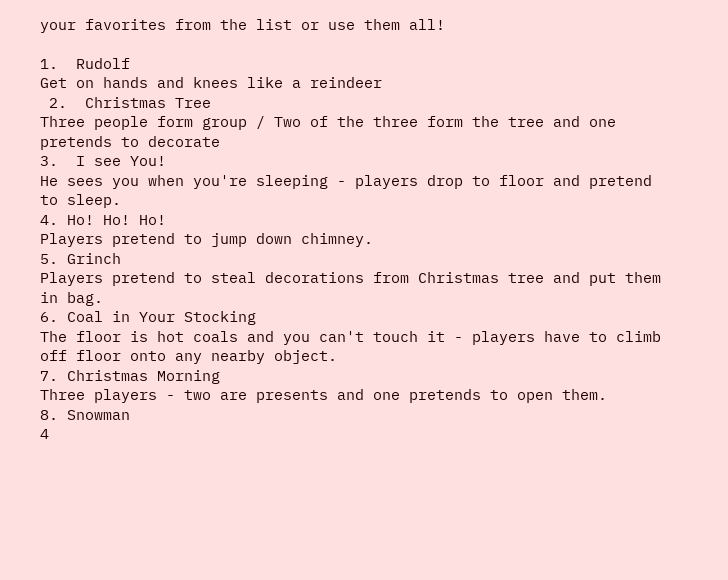your favorites from the list or use them all!

1.  Rudolf
Get on hands and knees like a reindeer
 2.  Christmas Tree
Three people form group / Two of the three form the tree and one pretends to decorate
3.  I see You!
He sees you when you're sleeping - players drop to floor and pretend to sleep.
4. Ho! Ho! Ho!
Players pretend to jump down chimney.
5. Grinch
Players pretend to steal decorations from Christmas tree and put them in bag.
6. Coal in Your Stocking
The floor is hot coals and you can't touch it - players have to climb off floor onto any nearby object.
7. Christmas Morning
Three players - two are presents and one pretends to open them.
8. Snowman
4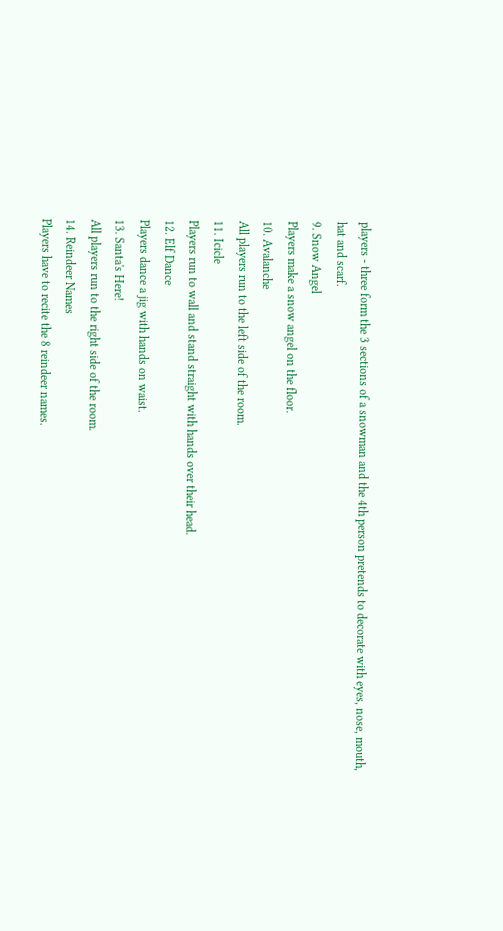players - three form the 3 sections of a snowman and the 4th person pretends to decorate with eyes, nose, mouth, hat and scarf.
9. Snow Angel
Players make a snow angel on the floor.
10. Avalanche
All players run to the left side of the room.
11. Icicle
Players run to wall and stand straight with hands over their head.
12. Elf Dance
Players dance a jig with hands on waist.
13. Santa's Here!
All players run to the right side of the room.
14. Reindeer Names
Players have to recite the 8 reindeer names.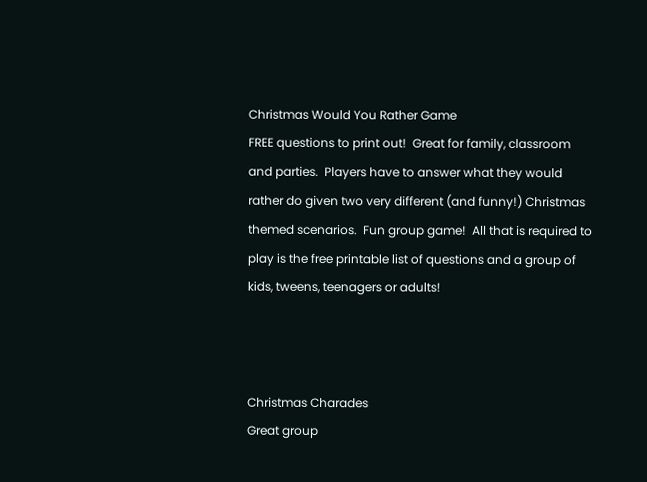Christmas Would You Rather Game
FREE questions to print out!  Great for family, classroom and parties.  Players have to answer what they would rather do given two very different (and funny!) Christmas themed scenarios.  Fun group game!  All that is required to play is the free printable list of questions and a group of kids, tweens, teenagers or adults!



Christmas Charades
Great group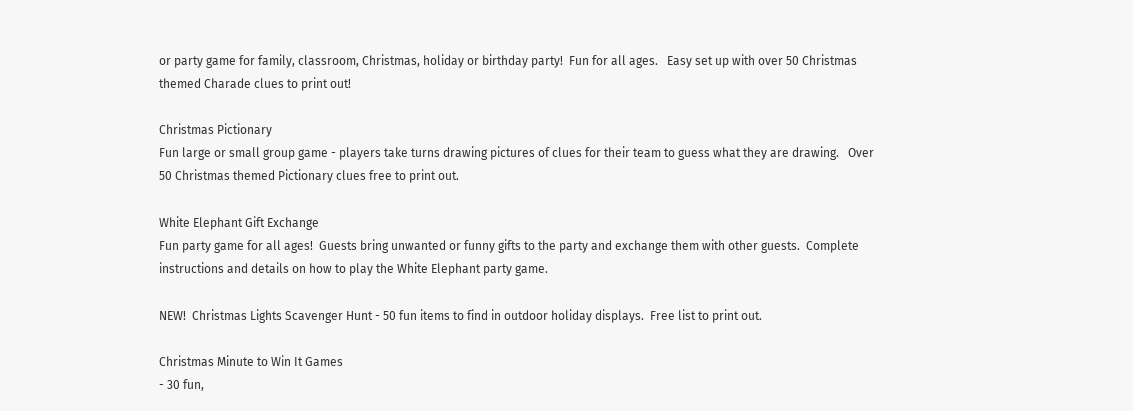or party game for family, classroom, Christmas, holiday or birthday party!  Fun for all ages.   Easy set up with over 50 Christmas themed Charade clues to print out!

Christmas Pictionary
Fun large or small group game - players take turns drawing pictures of clues for their team to guess what they are drawing.   Over 50 Christmas themed Pictionary clues free to print out.

White Elephant Gift Exchange
Fun party game for all ages!  Guests bring unwanted or funny gifts to the party and exchange them with other guests.  Complete instructions and details on how to play the White Elephant party game.

NEW!  Christmas Lights Scavenger Hunt - 50 fun items to find in outdoor holiday displays.  Free list to print out.

Christmas Minute to Win It Games
- 30 fun,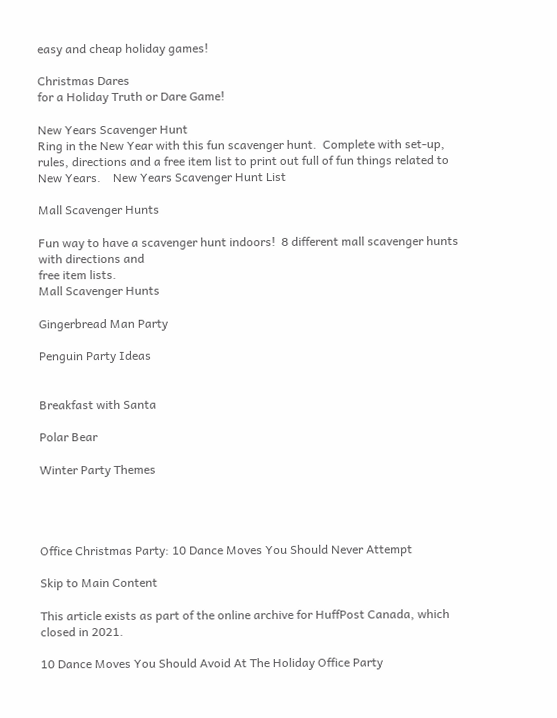easy and cheap holiday games!

Christmas Dares
for a Holiday Truth or Dare Game!

New Years Scavenger Hunt
Ring in the New Year with this fun scavenger hunt.  Complete with set-up, rules, directions and a free item list to print out full of fun things related to New Years.    New Years Scavenger Hunt List

Mall Scavenger Hunts

Fun way to have a scavenger hunt indoors!  8 different mall scavenger hunts with directions and
free item lists.
Mall Scavenger Hunts

Gingerbread Man Party

Penguin Party Ideas


Breakfast with Santa

Polar Bear

Winter Party Themes




Office Christmas Party: 10 Dance Moves You Should Never Attempt

Skip to Main Content

This article exists as part of the online archive for HuffPost Canada, which closed in 2021.

10 Dance Moves You Should Avoid At The Holiday Office Party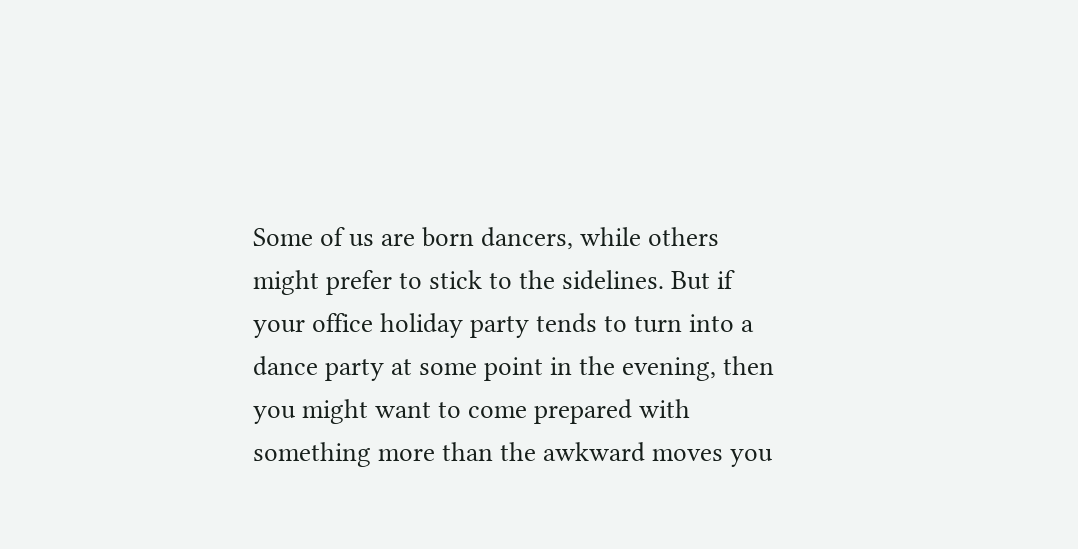Some of us are born dancers, while others might prefer to stick to the sidelines. But if your office holiday party tends to turn into a dance party at some point in the evening, then you might want to come prepared with something more than the awkward moves you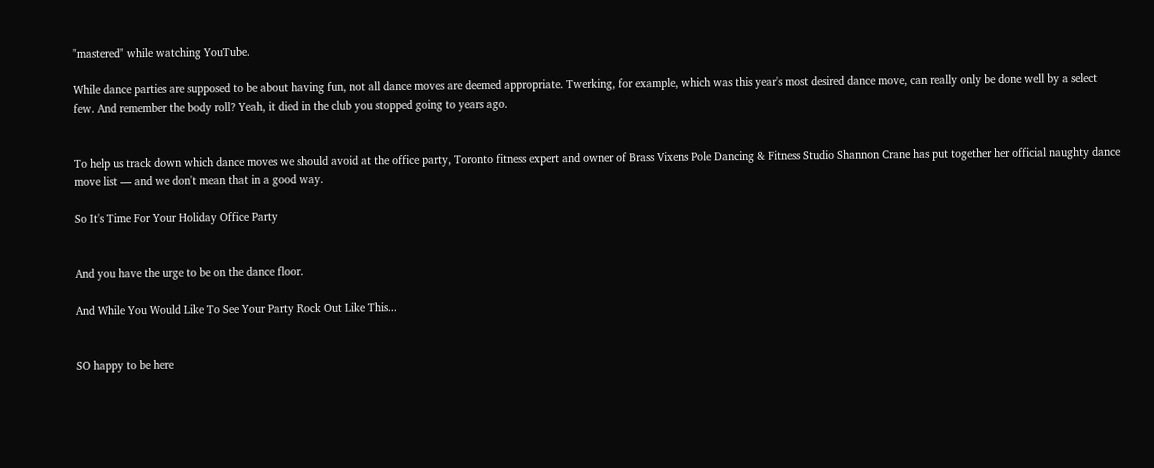"mastered" while watching YouTube.

While dance parties are supposed to be about having fun, not all dance moves are deemed appropriate. Twerking, for example, which was this year's most desired dance move, can really only be done well by a select few. And remember the body roll? Yeah, it died in the club you stopped going to years ago.


To help us track down which dance moves we should avoid at the office party, Toronto fitness expert and owner of Brass Vixens Pole Dancing & Fitness Studio Shannon Crane has put together her official naughty dance move list — and we don't mean that in a good way.

So It's Time For Your Holiday Office Party


And you have the urge to be on the dance floor.

And While You Would Like To See Your Party Rock Out Like This...


SO happy to be here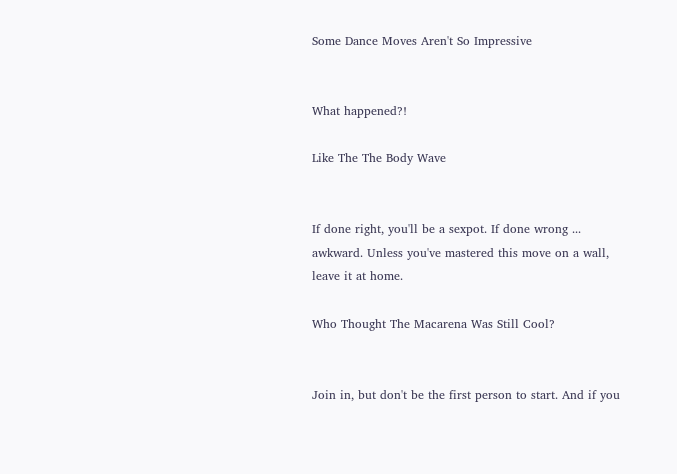Some Dance Moves Aren't So Impressive


What happened?!

Like The The Body Wave


If done right, you'll be a sexpot. If done wrong ... awkward. Unless you've mastered this move on a wall, leave it at home.

Who Thought The Macarena Was Still Cool?


Join in, but don't be the first person to start. And if you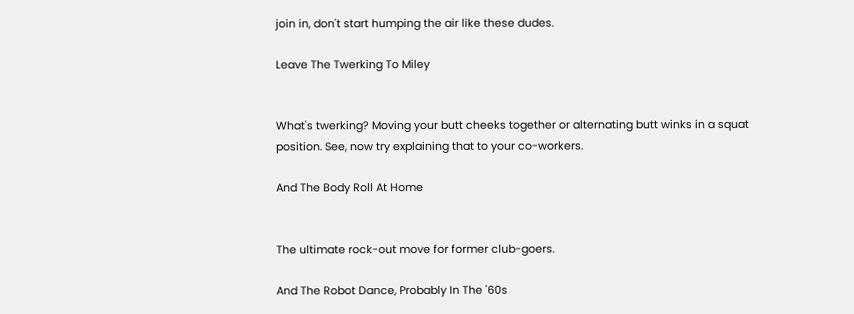join in, don't start humping the air like these dudes.

Leave The Twerking To Miley


What's twerking? Moving your butt cheeks together or alternating butt winks in a squat position. See, now try explaining that to your co-workers.

And The Body Roll At Home


The ultimate rock-out move for former club-goers.

And The Robot Dance, Probably In The '60s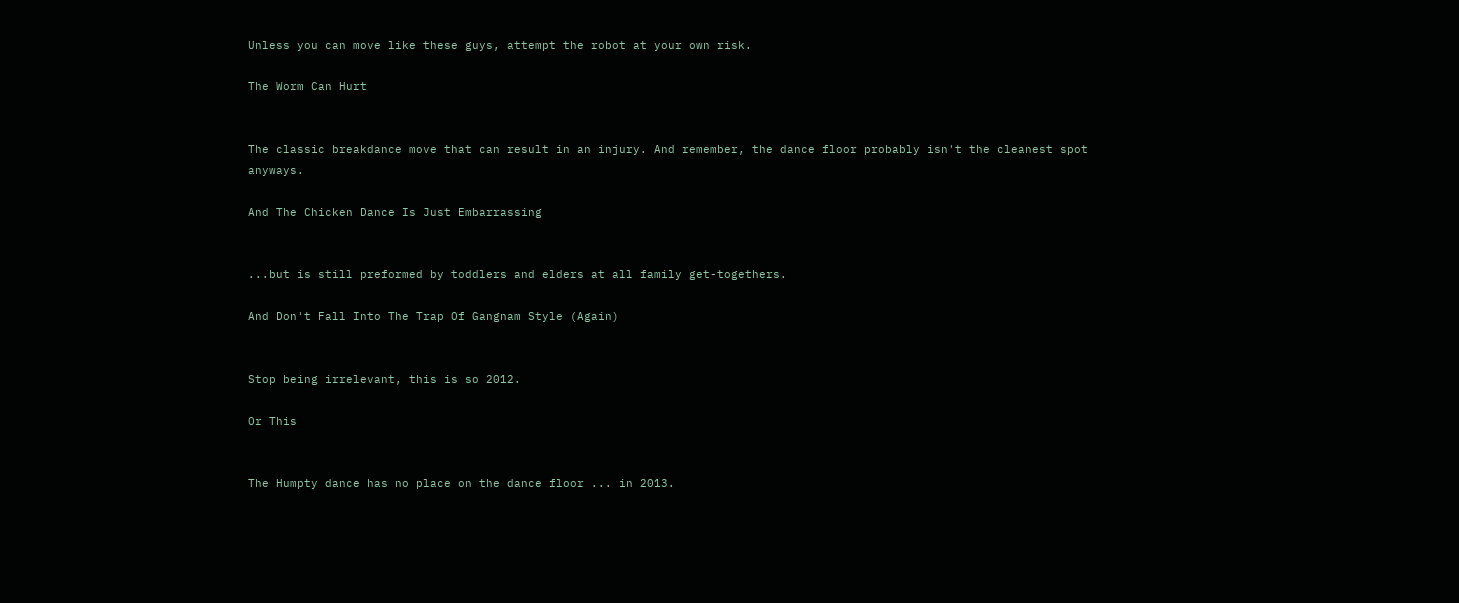Unless you can move like these guys, attempt the robot at your own risk.

The Worm Can Hurt


The classic breakdance move that can result in an injury. And remember, the dance floor probably isn't the cleanest spot anyways.

And The Chicken Dance Is Just Embarrassing


...but is still preformed by toddlers and elders at all family get-togethers.

And Don't Fall Into The Trap Of Gangnam Style (Again)


Stop being irrelevant, this is so 2012.

Or This


The Humpty dance has no place on the dance floor ... in 2013.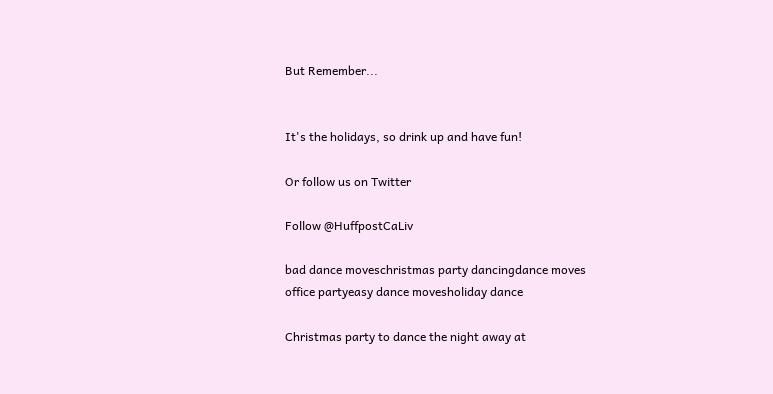But Remember...


It's the holidays, so drink up and have fun!

Or follow us on Twitter

Follow @HuffpostCaLiv

bad dance moveschristmas party dancingdance moves office partyeasy dance movesholiday dance

Christmas party to dance the night away at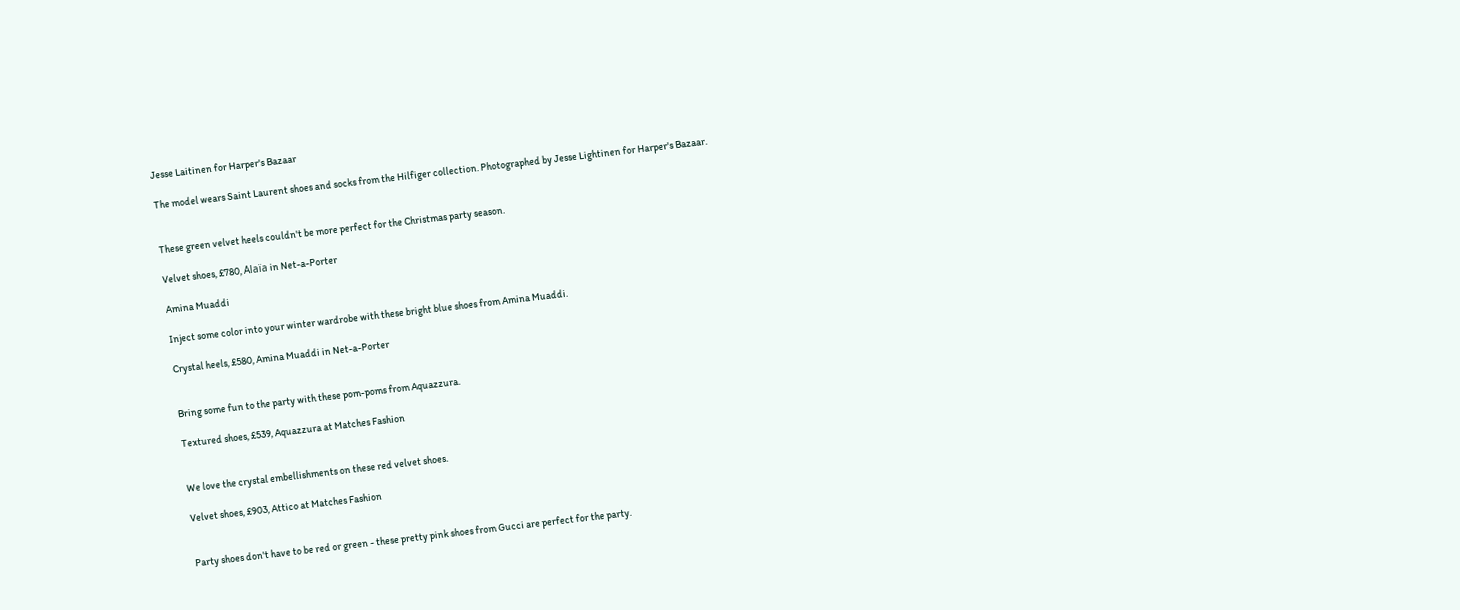Jesse Laitinen for Harper's Bazaar

The model wears Saint Laurent shoes and socks from the Hilfiger collection. Photographed by Jesse Lightinen for Harper's Bazaar.


These green velvet heels couldn't be more perfect for the Christmas party season.

Velvet shoes, £780, Alaïa in Net-a-Porter

Amina Muaddi

Inject some color into your winter wardrobe with these bright blue shoes from Amina Muaddi.

Crystal heels, £580, Amina Muaddi in Net-a-Porter


Bring some fun to the party with these pom-poms from Aquazzura.

Textured shoes, £539, Aquazzura at Matches Fashion


We love the crystal embellishments on these red velvet shoes.

Velvet shoes, £903, Attico at Matches Fashion


Party shoes don't have to be red or green - these pretty pink shoes from Gucci are perfect for the party.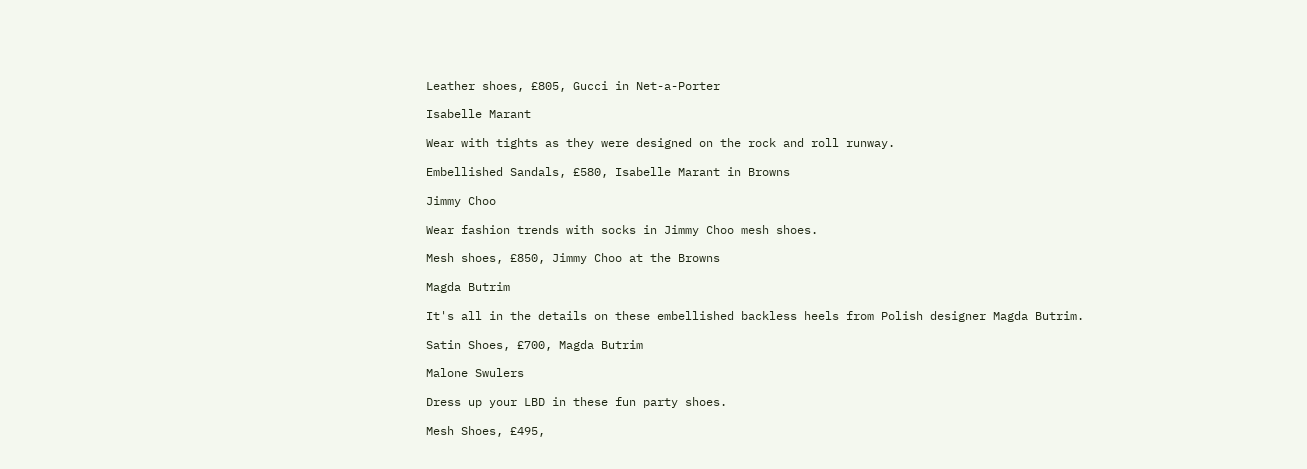Leather shoes, £805, Gucci in Net-a-Porter

Isabelle Marant

Wear with tights as they were designed on the rock and roll runway.

Embellished Sandals, £580, Isabelle Marant in Browns

Jimmy Choo

Wear fashion trends with socks in Jimmy Choo mesh shoes.

Mesh shoes, £850, Jimmy Choo at the Browns

Magda Butrim

It's all in the details on these embellished backless heels from Polish designer Magda Butrim.

Satin Shoes, £700, Magda Butrim

Malone Swulers

Dress up your LBD in these fun party shoes.

Mesh Shoes, £495,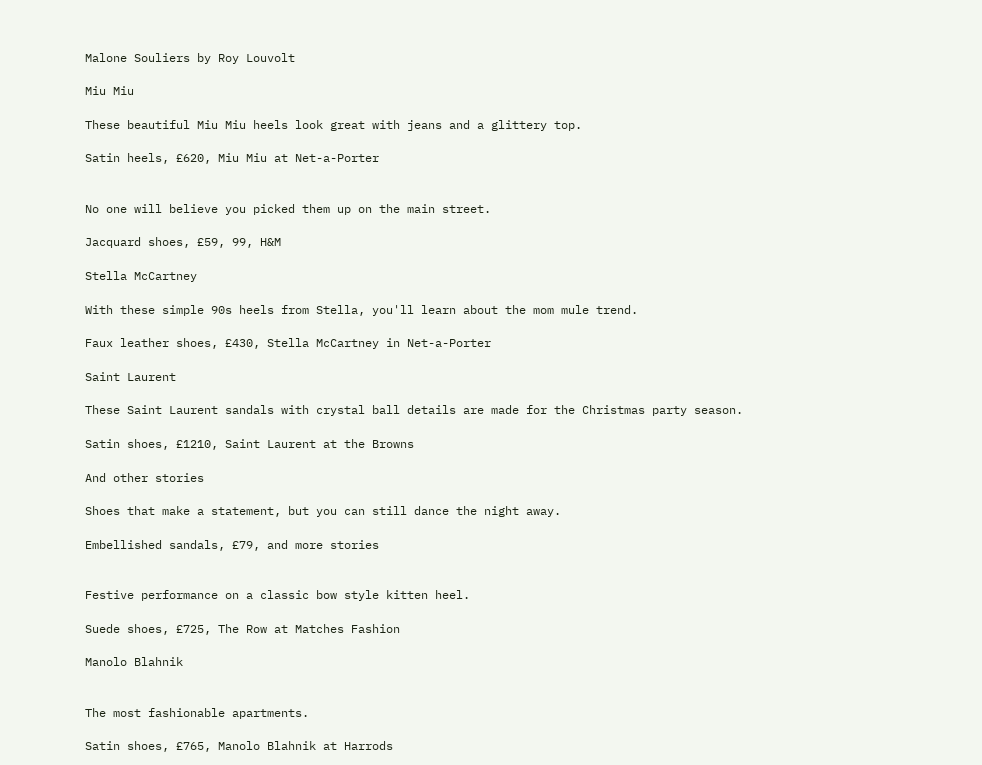Malone Souliers by Roy Louvolt

Miu Miu

These beautiful Miu Miu heels look great with jeans and a glittery top.

Satin heels, £620, Miu Miu at Net-a-Porter


No one will believe you picked them up on the main street.

Jacquard shoes, £59, 99, H&M

Stella McCartney

With these simple 90s heels from Stella, you'll learn about the mom mule trend.

Faux leather shoes, £430, Stella McCartney in Net-a-Porter

Saint Laurent

These Saint Laurent sandals with crystal ball details are made for the Christmas party season.

Satin shoes, £1210, Saint Laurent at the Browns

And other stories

Shoes that make a statement, but you can still dance the night away.

Embellished sandals, £79, and more stories


Festive performance on a classic bow style kitten heel.

Suede shoes, £725, The Row at Matches Fashion

Manolo Blahnik


The most fashionable apartments.

Satin shoes, £765, Manolo Blahnik at Harrods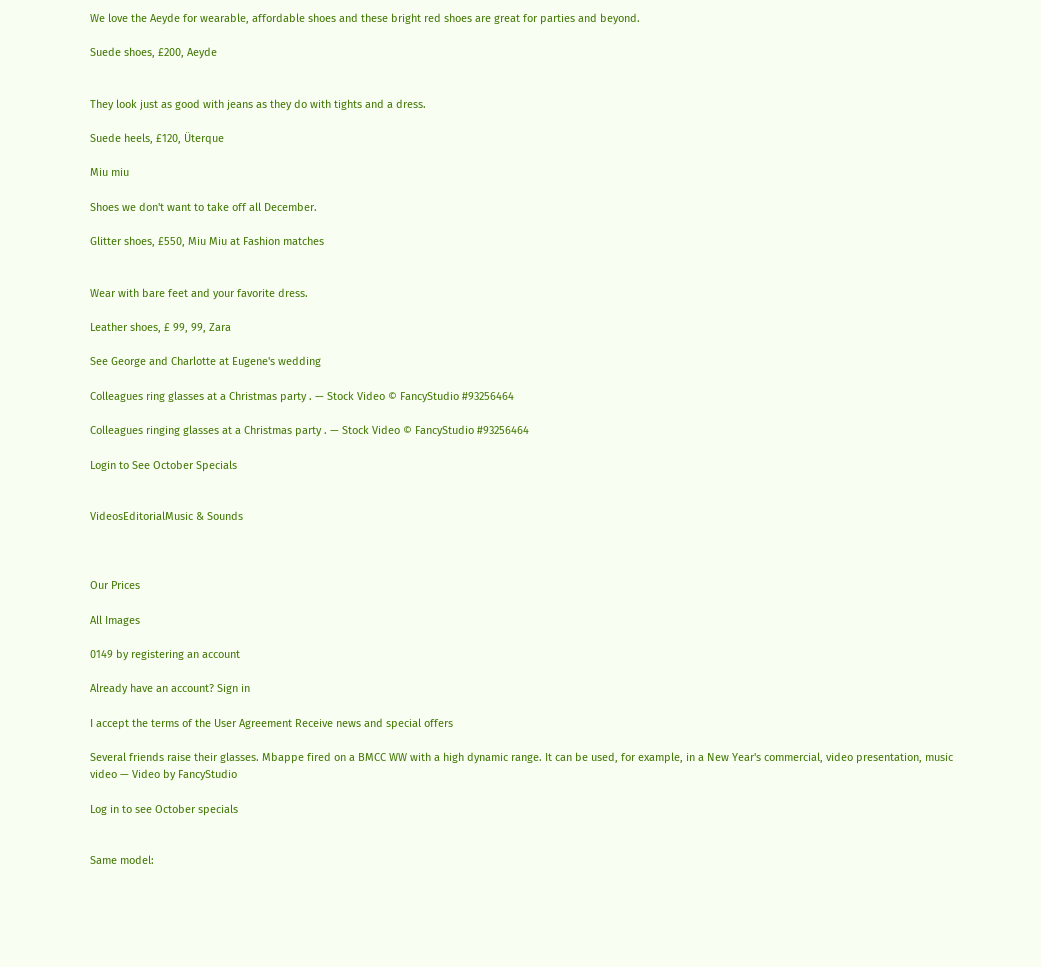We love the Aeyde for wearable, affordable shoes and these bright red shoes are great for parties and beyond.

Suede shoes, £200, Aeyde


They look just as good with jeans as they do with tights and a dress.

Suede heels, £120, Üterque

Miu miu

Shoes we don't want to take off all December.

Glitter shoes, £550, Miu Miu at Fashion matches


Wear with bare feet and your favorite dress.

Leather shoes, £ 99, 99, Zara

See George and Charlotte at Eugene's wedding

Colleagues ring glasses at a Christmas party . — Stock Video © FancyStudio #93256464

Colleagues ringing glasses at a Christmas party . — Stock Video © FancyStudio #93256464

Login to See October Specials


VideosEditorialMusic & Sounds



Our Prices

All Images

0149 by registering an account

Already have an account? Sign in

I accept the terms of the User Agreement Receive news and special offers

Several friends raise their glasses. Mbappe fired on a BMCC WW with a high dynamic range. It can be used, for example, in a New Year's commercial, video presentation, music video — Video by FancyStudio

Log in to see October specials


Same model: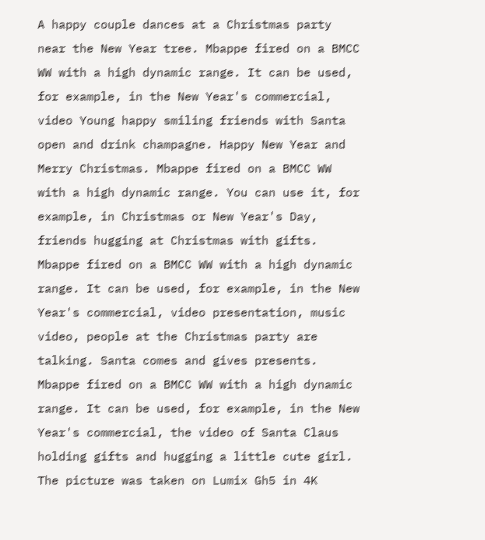A happy couple dances at a Christmas party near the New Year tree. Mbappe fired on a BMCC WW with a high dynamic range. It can be used, for example, in the New Year's commercial, video Young happy smiling friends with Santa open and drink champagne. Happy New Year and Merry Christmas. Mbappe fired on a BMCC WW with a high dynamic range. You can use it, for example, in Christmas or New Year's Day, friends hugging at Christmas with gifts. Mbappe fired on a BMCC WW with a high dynamic range. It can be used, for example, in the New Year's commercial, video presentation, music video, people at the Christmas party are talking. Santa comes and gives presents. Mbappe fired on a BMCC WW with a high dynamic range. It can be used, for example, in the New Year's commercial, the video of Santa Claus holding gifts and hugging a little cute girl. The picture was taken on Lumix Gh5 in 4K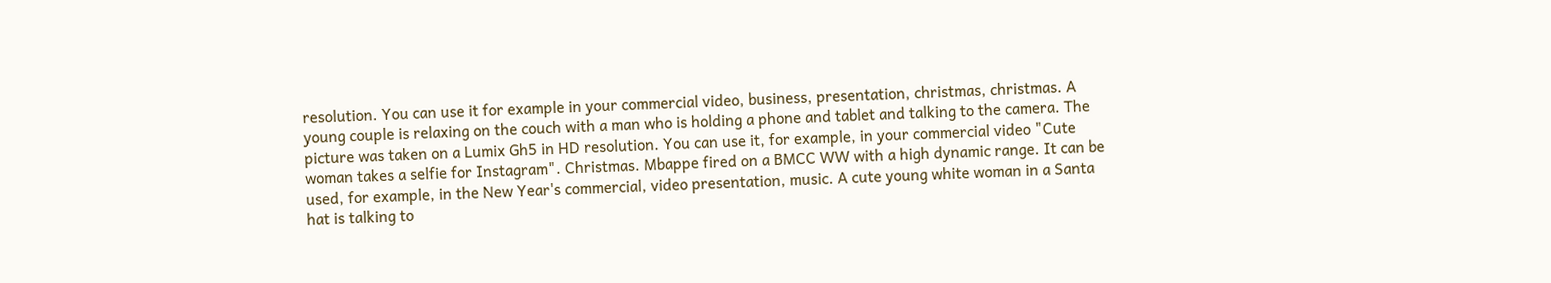resolution. You can use it for example in your commercial video, business, presentation, christmas, christmas. A young couple is relaxing on the couch with a man who is holding a phone and tablet and talking to the camera. The picture was taken on a Lumix Gh5 in HD resolution. You can use it, for example, in your commercial video "Cute woman takes a selfie for Instagram". Christmas. Mbappe fired on a BMCC WW with a high dynamic range. It can be used, for example, in the New Year's commercial, video presentation, music. A cute young white woman in a Santa hat is talking to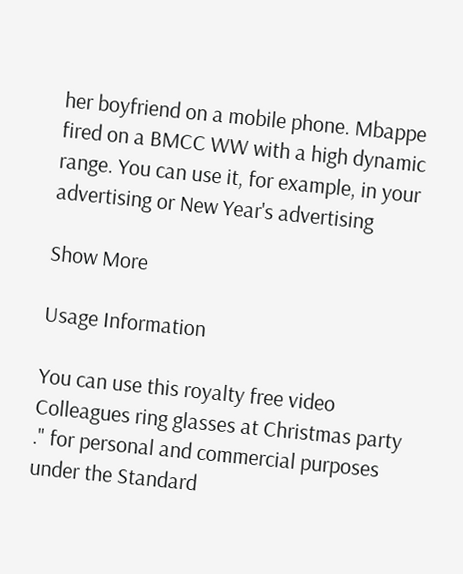her boyfriend on a mobile phone. Mbappe fired on a BMCC WW with a high dynamic range. You can use it, for example, in your advertising or New Year's advertising

Show More

Usage Information

You can use this royalty free video Colleagues ring glasses at Christmas party ." for personal and commercial purposes under the Standard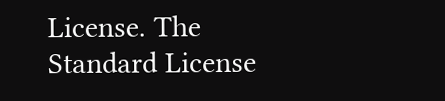License. The Standard License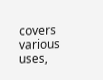covers various uses,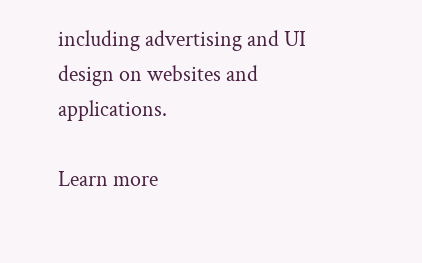including advertising and UI design on websites and applications.

Learn more